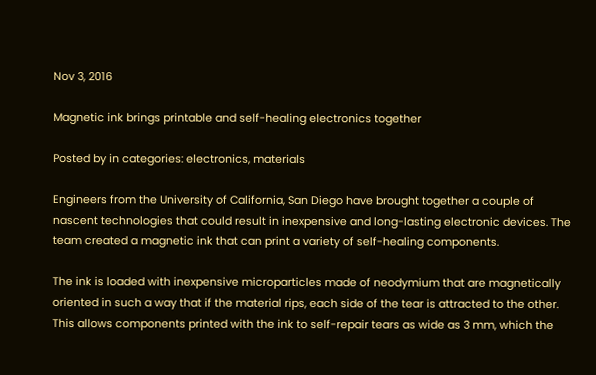Nov 3, 2016

Magnetic ink brings printable and self-healing electronics together

Posted by in categories: electronics, materials

Engineers from the University of California, San Diego have brought together a couple of nascent technologies that could result in inexpensive and long-lasting electronic devices. The team created a magnetic ink that can print a variety of self-healing components.

The ink is loaded with inexpensive microparticles made of neodymium that are magnetically oriented in such a way that if the material rips, each side of the tear is attracted to the other. This allows components printed with the ink to self-repair tears as wide as 3 mm, which the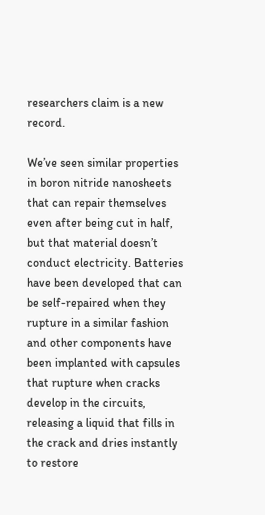researchers claim is a new record.

We’ve seen similar properties in boron nitride nanosheets that can repair themselves even after being cut in half, but that material doesn’t conduct electricity. Batteries have been developed that can be self-repaired when they rupture in a similar fashion and other components have been implanted with capsules that rupture when cracks develop in the circuits, releasing a liquid that fills in the crack and dries instantly to restore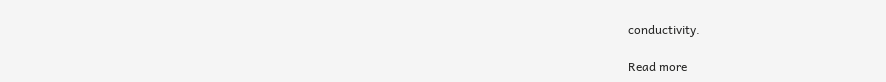conductivity.

Read more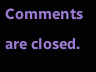Comments are closed.